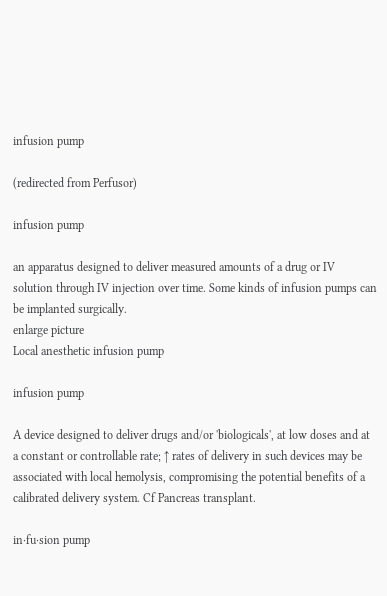infusion pump

(redirected from Perfusor)

infusion pump

an apparatus designed to deliver measured amounts of a drug or IV solution through IV injection over time. Some kinds of infusion pumps can be implanted surgically.
enlarge picture
Local anesthetic infusion pump

infusion pump

A device designed to deliver drugs and/or 'biologicals', at low doses and at a constant or controllable rate; ↑ rates of delivery in such devices may be associated with local hemolysis, compromising the potential benefits of a calibrated delivery system. Cf Pancreas transplant.

in·fu·sion pump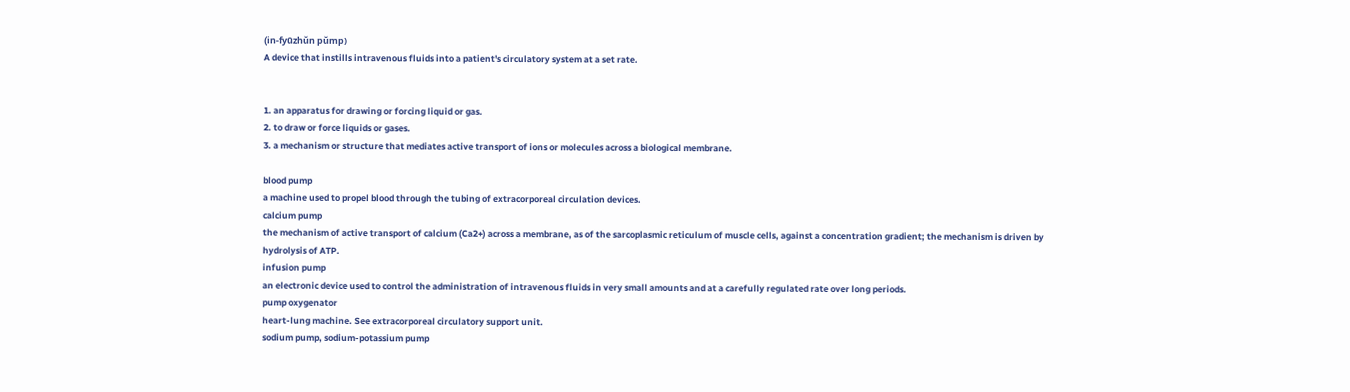(in-fyūzhŭn pŭmp)
A device that instills intravenous fluids into a patient's circulatory system at a set rate.


1. an apparatus for drawing or forcing liquid or gas.
2. to draw or force liquids or gases.
3. a mechanism or structure that mediates active transport of ions or molecules across a biological membrane.

blood pump
a machine used to propel blood through the tubing of extracorporeal circulation devices.
calcium pump
the mechanism of active transport of calcium (Ca2+) across a membrane, as of the sarcoplasmic reticulum of muscle cells, against a concentration gradient; the mechanism is driven by hydrolysis of ATP.
infusion pump
an electronic device used to control the administration of intravenous fluids in very small amounts and at a carefully regulated rate over long periods.
pump oxygenator
heart-lung machine. See extracorporeal circulatory support unit.
sodium pump, sodium-potassium pump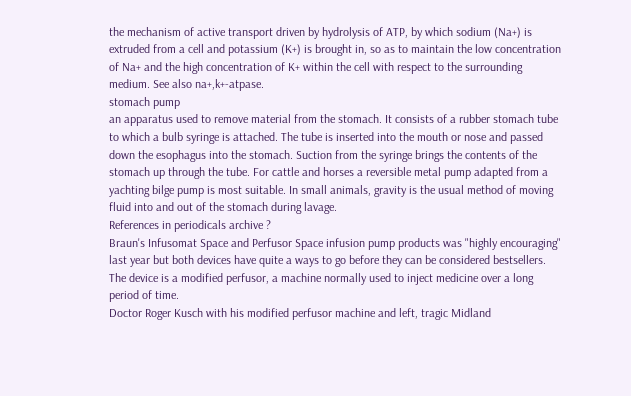the mechanism of active transport driven by hydrolysis of ATP, by which sodium (Na+) is extruded from a cell and potassium (K+) is brought in, so as to maintain the low concentration of Na+ and the high concentration of K+ within the cell with respect to the surrounding medium. See also na+,k+-atpase.
stomach pump
an apparatus used to remove material from the stomach. It consists of a rubber stomach tube to which a bulb syringe is attached. The tube is inserted into the mouth or nose and passed down the esophagus into the stomach. Suction from the syringe brings the contents of the stomach up through the tube. For cattle and horses a reversible metal pump adapted from a yachting bilge pump is most suitable. In small animals, gravity is the usual method of moving fluid into and out of the stomach during lavage.
References in periodicals archive ?
Braun's Infusomat Space and Perfusor Space infusion pump products was "highly encouraging" last year but both devices have quite a ways to go before they can be considered bestsellers.
The device is a modified perfusor, a machine normally used to inject medicine over a long period of time.
Doctor Roger Kusch with his modified perfusor machine and left, tragic Midland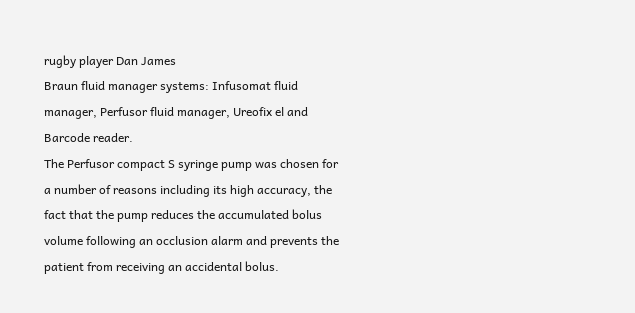rugby player Dan James
Braun fluid manager systems: Infusomat fluid manager, Perfusor fluid manager, Ureofix el and Barcode reader.
The Perfusor compact S syringe pump was chosen for a number of reasons including its high accuracy, the fact that the pump reduces the accumulated bolus volume following an occlusion alarm and prevents the patient from receiving an accidental bolus.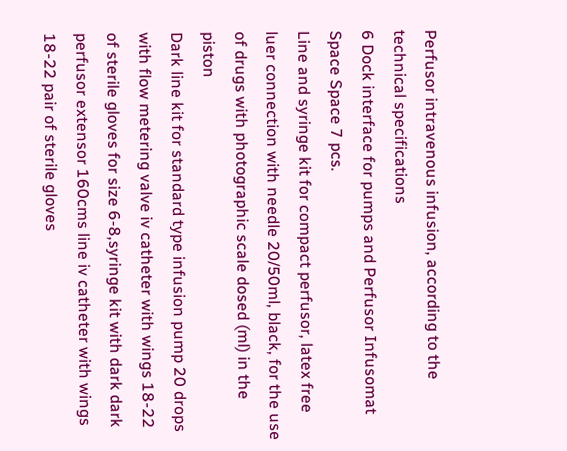Perfusor intravenous infusion, according to the technical specifications
6 Dock interface for pumps and Perfusor Infusomat Space Space 7 pcs.
Line and syringe kit for compact perfusor, latex free luer connection with needle 20/50ml, black, for the use of drugs with photographic scale dosed (ml) in the piston
Dark line kit for standard type infusion pump 20 drops with flow metering valve iv catheter with wings 18-22 of sterile gloves for size 6-8,syringe kit with dark dark perfusor extensor 160cms line iv catheter with wings 18-22 pair of sterile gloves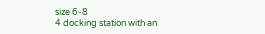size 6-8
4 docking station with an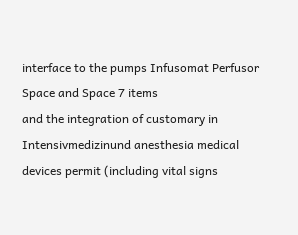interface to the pumps Infusomat Perfusor Space and Space 7 items
and the integration of customary in Intensivmedizinund anesthesia medical devices permit (including vital signs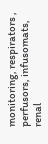monitoring, respirators , perfusors, infusomats, renal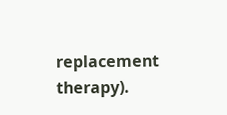replacement therapy).